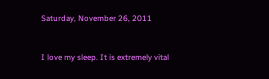Saturday, November 26, 2011


I love my sleep. It is extremely vital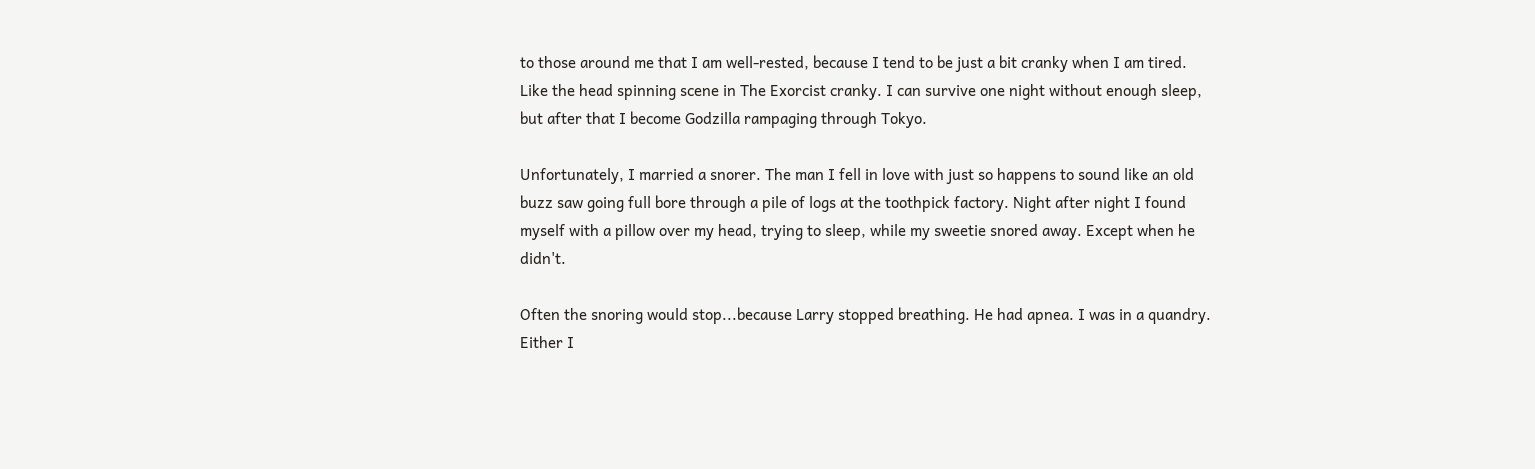to those around me that I am well-rested, because I tend to be just a bit cranky when I am tired. Like the head spinning scene in The Exorcist cranky. I can survive one night without enough sleep, but after that I become Godzilla rampaging through Tokyo.

Unfortunately, I married a snorer. The man I fell in love with just so happens to sound like an old buzz saw going full bore through a pile of logs at the toothpick factory. Night after night I found myself with a pillow over my head, trying to sleep, while my sweetie snored away. Except when he didn't.

Often the snoring would stop...because Larry stopped breathing. He had apnea. I was in a quandry. Either I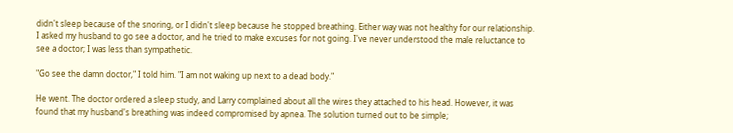didn't sleep because of the snoring, or I didn't sleep because he stopped breathing. Either way was not healthy for our relationship. I asked my husband to go see a doctor, and he tried to make excuses for not going. I've never understood the male reluctance to see a doctor; I was less than sympathetic.

"Go see the damn doctor," I told him. "I am not waking up next to a dead body."

He went. The doctor ordered a sleep study, and Larry complained about all the wires they attached to his head. However, it was found that my husband's breathing was indeed compromised by apnea. The solution turned out to be simple;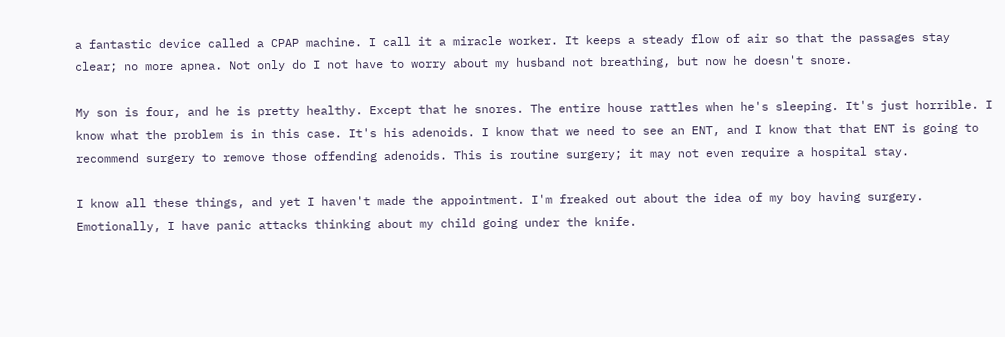a fantastic device called a CPAP machine. I call it a miracle worker. It keeps a steady flow of air so that the passages stay clear; no more apnea. Not only do I not have to worry about my husband not breathing, but now he doesn't snore.

My son is four, and he is pretty healthy. Except that he snores. The entire house rattles when he's sleeping. It's just horrible. I know what the problem is in this case. It's his adenoids. I know that we need to see an ENT, and I know that that ENT is going to recommend surgery to remove those offending adenoids. This is routine surgery; it may not even require a hospital stay.

I know all these things, and yet I haven't made the appointment. I'm freaked out about the idea of my boy having surgery. Emotionally, I have panic attacks thinking about my child going under the knife.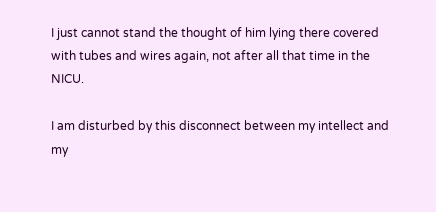I just cannot stand the thought of him lying there covered with tubes and wires again, not after all that time in the NICU.

I am disturbed by this disconnect between my intellect and my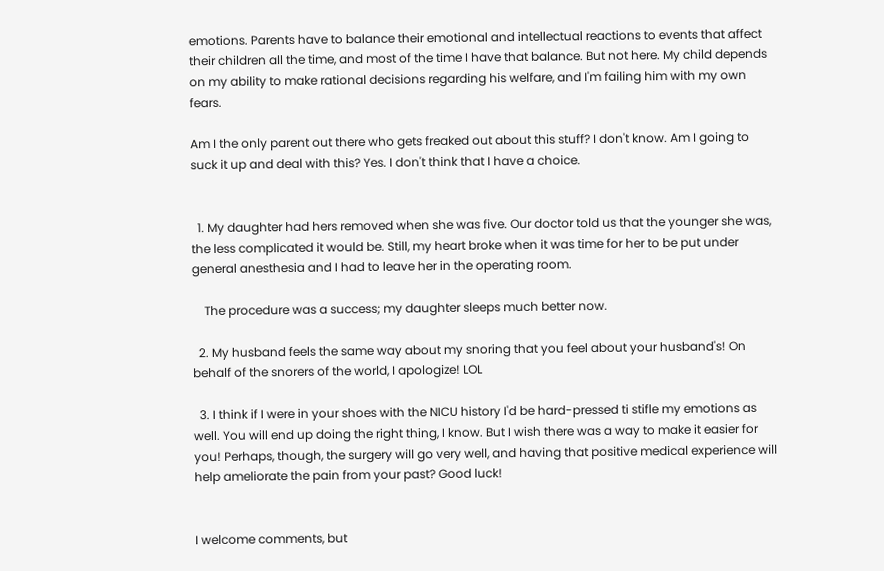emotions. Parents have to balance their emotional and intellectual reactions to events that affect their children all the time, and most of the time I have that balance. But not here. My child depends on my ability to make rational decisions regarding his welfare, and I'm failing him with my own fears.

Am I the only parent out there who gets freaked out about this stuff? I don't know. Am I going to suck it up and deal with this? Yes. I don't think that I have a choice.


  1. My daughter had hers removed when she was five. Our doctor told us that the younger she was, the less complicated it would be. Still, my heart broke when it was time for her to be put under general anesthesia and I had to leave her in the operating room.

    The procedure was a success; my daughter sleeps much better now.

  2. My husband feels the same way about my snoring that you feel about your husband's! On behalf of the snorers of the world, I apologize! LOL

  3. I think if I were in your shoes with the NICU history I'd be hard-pressed ti stifle my emotions as well. You will end up doing the right thing, I know. But I wish there was a way to make it easier for you! Perhaps, though, the surgery will go very well, and having that positive medical experience will help ameliorate the pain from your past? Good luck!


I welcome comments, but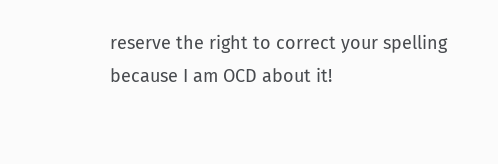reserve the right to correct your spelling because I am OCD about it!